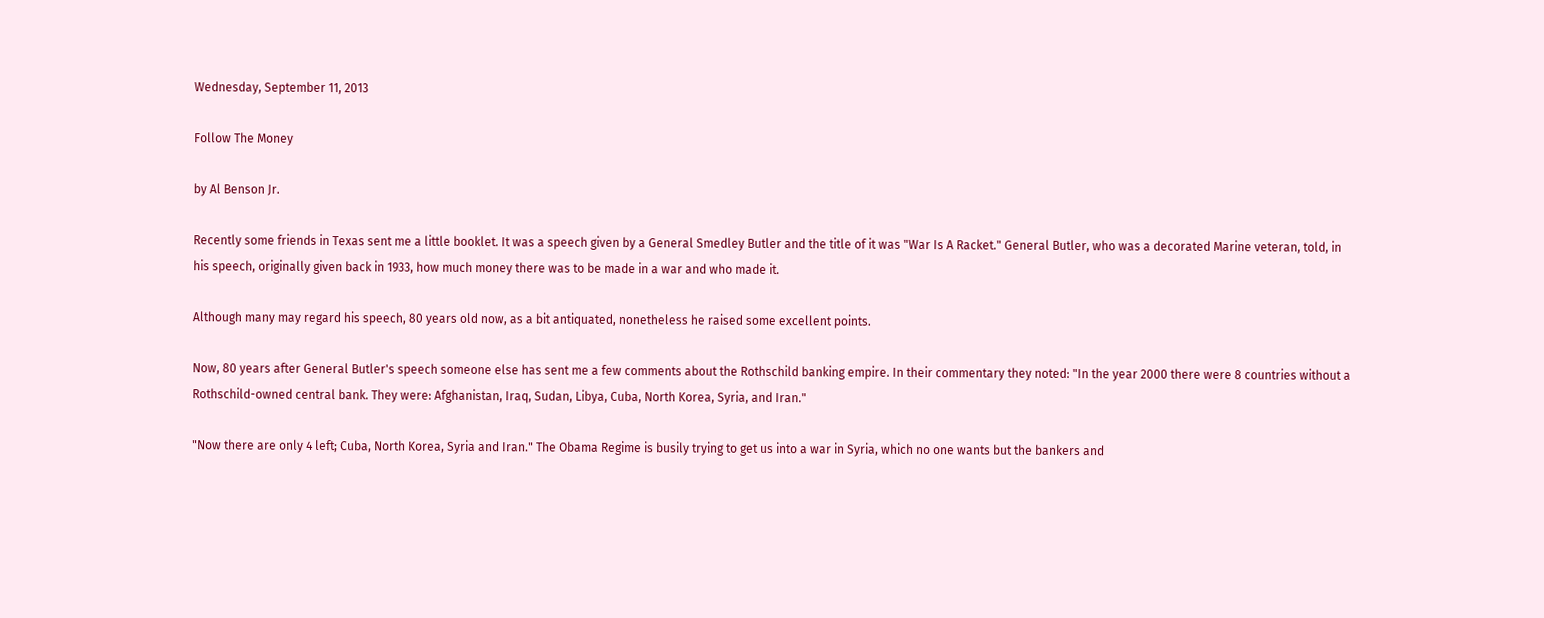Wednesday, September 11, 2013

Follow The Money

by Al Benson Jr.

Recently some friends in Texas sent me a little booklet. It was a speech given by a General Smedley Butler and the title of it was "War Is A Racket." General Butler, who was a decorated Marine veteran, told, in his speech, originally given back in 1933, how much money there was to be made in a war and who made it.

Although many may regard his speech, 80 years old now, as a bit antiquated, nonetheless he raised some excellent points.

Now, 80 years after General Butler's speech someone else has sent me a few comments about the Rothschild banking empire. In their commentary they noted: "In the year 2000 there were 8 countries without a Rothschild-owned central bank. They were: Afghanistan, Iraq, Sudan, Libya, Cuba, North Korea, Syria, and Iran."

"Now there are only 4 left; Cuba, North Korea, Syria and Iran." The Obama Regime is busily trying to get us into a war in Syria, which no one wants but the bankers and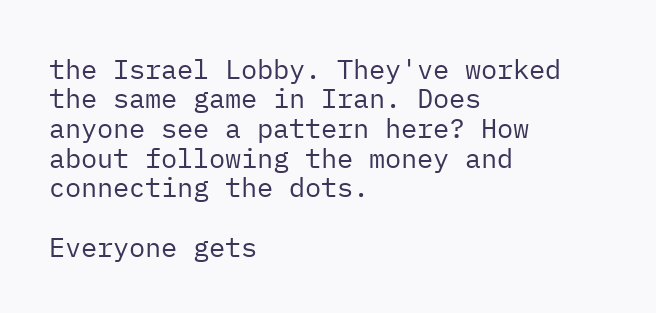the Israel Lobby. They've worked the same game in Iran. Does anyone see a pattern here? How about following the money and connecting the dots.

Everyone gets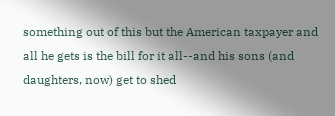something out of this but the American taxpayer and all he gets is the bill for it all--and his sons (and daughters, now) get to shed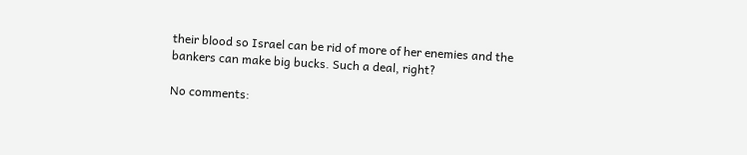their blood so Israel can be rid of more of her enemies and the bankers can make big bucks. Such a deal, right?

No comments: